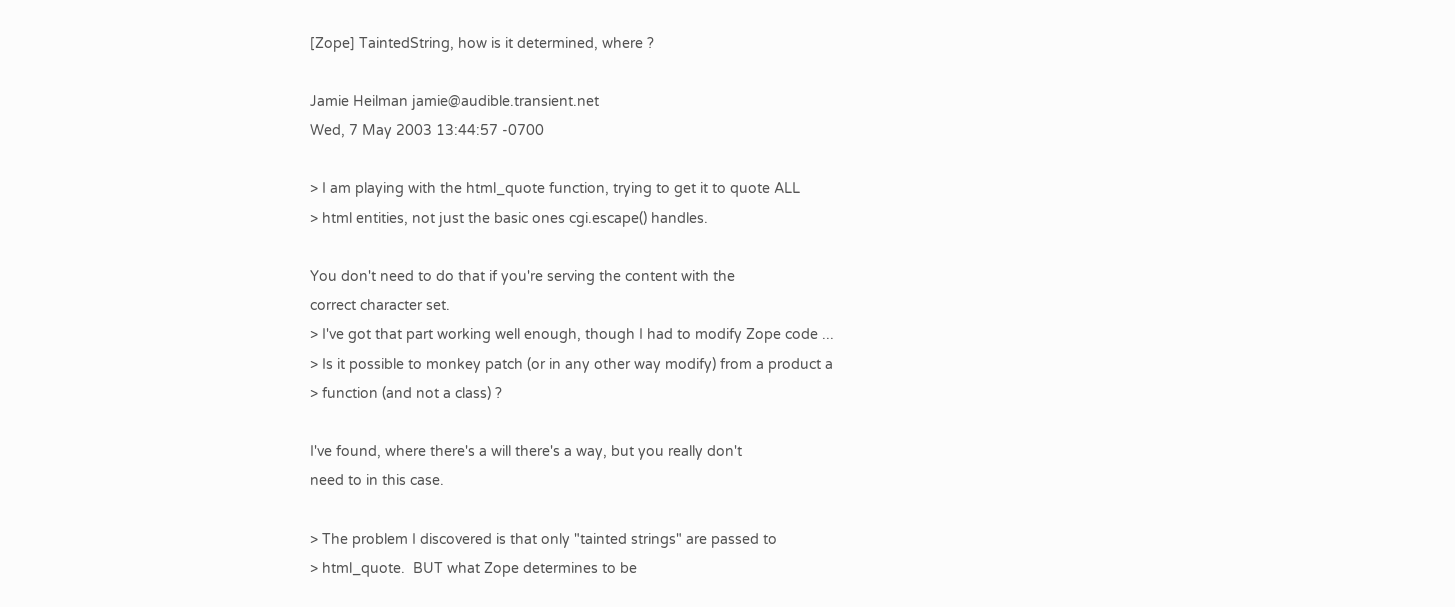[Zope] TaintedString, how is it determined, where ?

Jamie Heilman jamie@audible.transient.net
Wed, 7 May 2003 13:44:57 -0700

> I am playing with the html_quote function, trying to get it to quote ALL
> html entities, not just the basic ones cgi.escape() handles.

You don't need to do that if you're serving the content with the
correct character set.
> I've got that part working well enough, though I had to modify Zope code ...
> Is it possible to monkey patch (or in any other way modify) from a product a
> function (and not a class) ?

I've found, where there's a will there's a way, but you really don't
need to in this case.

> The problem I discovered is that only "tainted strings" are passed to
> html_quote.  BUT what Zope determines to be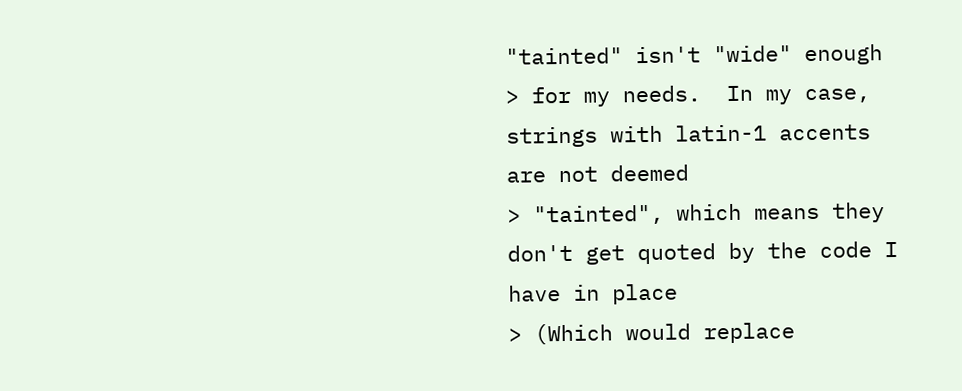"tainted" isn't "wide" enough
> for my needs.  In my case, strings with latin-1 accents are not deemed
> "tainted", which means they don't get quoted by the code I have in place
> (Which would replace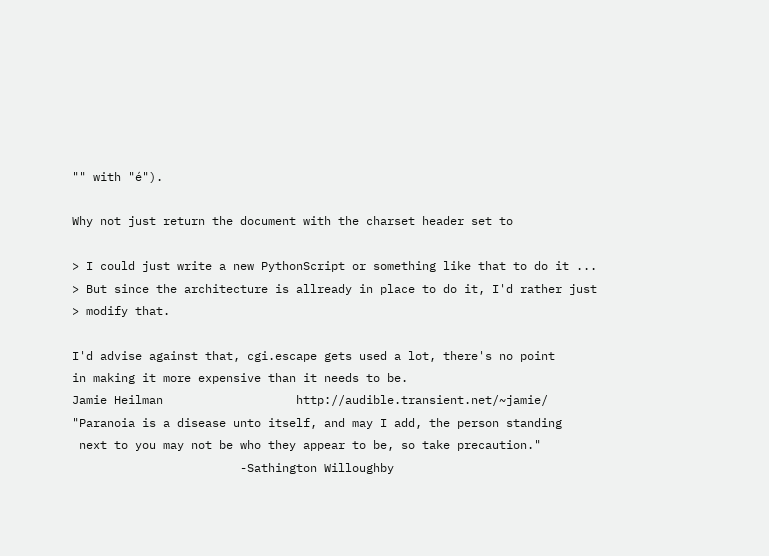"" with "é").

Why not just return the document with the charset header set to

> I could just write a new PythonScript or something like that to do it ...
> But since the architecture is allready in place to do it, I'd rather just
> modify that.

I'd advise against that, cgi.escape gets used a lot, there's no point
in making it more expensive than it needs to be.
Jamie Heilman                   http://audible.transient.net/~jamie/
"Paranoia is a disease unto itself, and may I add, the person standing
 next to you may not be who they appear to be, so take precaution."
                        -Sathington Willoughby